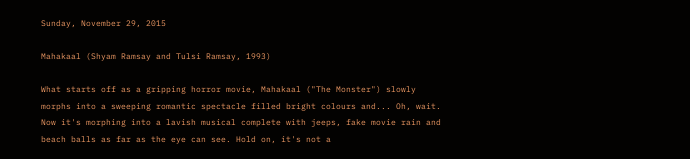Sunday, November 29, 2015

Mahakaal (Shyam Ramsay and Tulsi Ramsay, 1993)

What starts off as a gripping horror movie, Mahakaal ("The Monster") slowly morphs into a sweeping romantic spectacle filled bright colours and... Oh, wait. Now it's morphing into a lavish musical complete with jeeps, fake movie rain and beach balls as far as the eye can see. Hold on, it's not a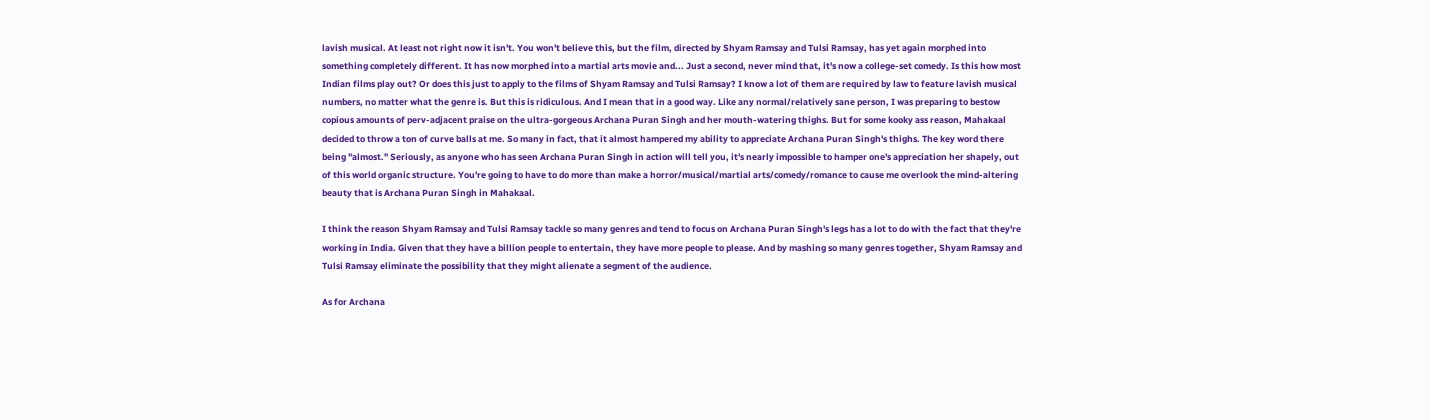lavish musical. At least not right now it isn't. You won't believe this, but the film, directed by Shyam Ramsay and Tulsi Ramsay, has yet again morphed into something completely different. It has now morphed into a martial arts movie and... Just a second, never mind that, it's now a college-set comedy. Is this how most Indian films play out? Or does this just to apply to the films of Shyam Ramsay and Tulsi Ramsay? I know a lot of them are required by law to feature lavish musical numbers, no matter what the genre is. But this is ridiculous. And I mean that in a good way. Like any normal/relatively sane person, I was preparing to bestow copious amounts of perv-adjacent praise on the ultra-gorgeous Archana Puran Singh and her mouth-watering thighs. But for some kooky ass reason, Mahakaal decided to throw a ton of curve balls at me. So many in fact, that it almost hampered my ability to appreciate Archana Puran Singh's thighs. The key word there being "almost." Seriously, as anyone who has seen Archana Puran Singh in action will tell you, it's nearly impossible to hamper one's appreciation her shapely, out of this world organic structure. You're going to have to do more than make a horror/musical/martial arts/comedy/romance to cause me overlook the mind-altering beauty that is Archana Puran Singh in Mahakaal.

I think the reason Shyam Ramsay and Tulsi Ramsay tackle so many genres and tend to focus on Archana Puran Singh's legs has a lot to do with the fact that they're working in India. Given that they have a billion people to entertain, they have more people to please. And by mashing so many genres together, Shyam Ramsay and Tulsi Ramsay eliminate the possibility that they might alienate a segment of the audience.

As for Archana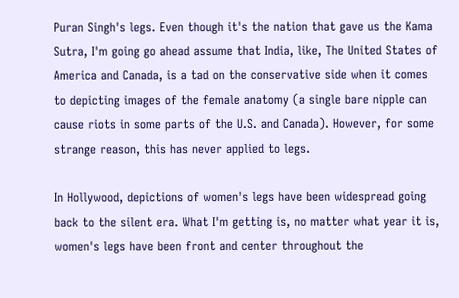Puran Singh's legs. Even though it's the nation that gave us the Kama Sutra, I'm going go ahead assume that India, like, The United States of America and Canada, is a tad on the conservative side when it comes to depicting images of the female anatomy (a single bare nipple can cause riots in some parts of the U.S. and Canada). However, for some strange reason, this has never applied to legs.

In Hollywood, depictions of women's legs have been widespread going back to the silent era. What I'm getting is, no matter what year it is, women's legs have been front and center throughout the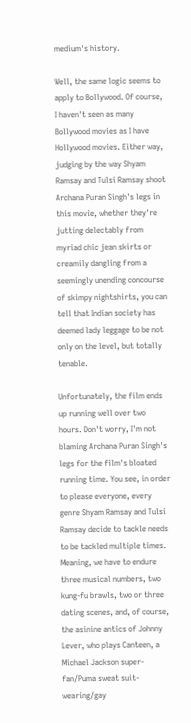medium's history.

Well, the same logic seems to apply to Bollywood. Of course, I haven't seen as many Bollywood movies as I have Hollywood movies. Either way, judging by the way Shyam Ramsay and Tulsi Ramsay shoot Archana Puran Singh's legs in this movie, whether they're jutting delectably from myriad chic jean skirts or creamily dangling from a seemingly unending concourse of skimpy nightshirts, you can tell that Indian society has deemed lady leggage to be not only on the level, but totally tenable.

Unfortunately, the film ends up running well over two hours. Don't worry, I'm not blaming Archana Puran Singh's legs for the film's bloated running time. You see, in order to please everyone, every genre Shyam Ramsay and Tulsi Ramsay decide to tackle needs to be tackled multiple times. Meaning, we have to endure three musical numbers, two kung-fu brawls, two or three dating scenes, and, of course, the asinine antics of Johnny Lever, who plays Canteen, a Michael Jackson super-fan/Puma sweat suit-wearing/gay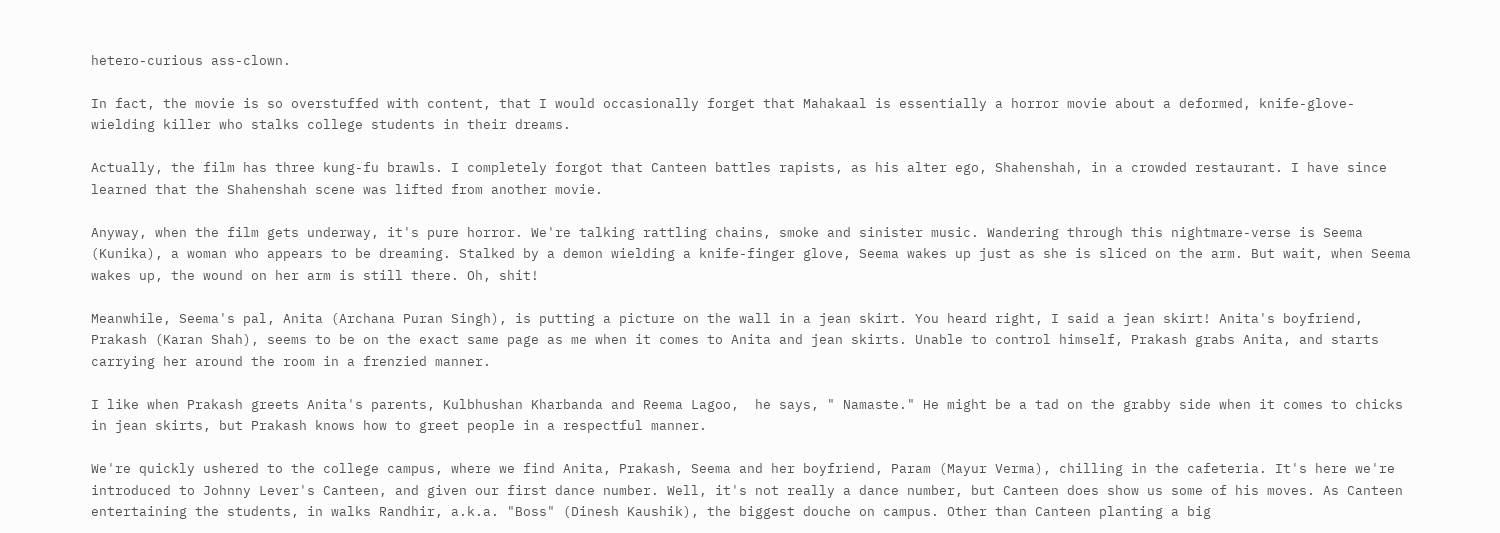hetero-curious ass-clown.

In fact, the movie is so overstuffed with content, that I would occasionally forget that Mahakaal is essentially a horror movie about a deformed, knife-glove-wielding killer who stalks college students in their dreams.

Actually, the film has three kung-fu brawls. I completely forgot that Canteen battles rapists, as his alter ego, Shahenshah, in a crowded restaurant. I have since learned that the Shahenshah scene was lifted from another movie.

Anyway, when the film gets underway, it's pure horror. We're talking rattling chains, smoke and sinister music. Wandering through this nightmare-verse is Seema (Kunika), a woman who appears to be dreaming. Stalked by a demon wielding a knife-finger glove, Seema wakes up just as she is sliced on the arm. But wait, when Seema wakes up, the wound on her arm is still there. Oh, shit!

Meanwhile, Seema's pal, Anita (Archana Puran Singh), is putting a picture on the wall in a jean skirt. You heard right, I said a jean skirt! Anita's boyfriend, Prakash (Karan Shah), seems to be on the exact same page as me when it comes to Anita and jean skirts. Unable to control himself, Prakash grabs Anita, and starts carrying her around the room in a frenzied manner.

I like when Prakash greets Anita's parents, Kulbhushan Kharbanda and Reema Lagoo,  he says, " Namaste." He might be a tad on the grabby side when it comes to chicks in jean skirts, but Prakash knows how to greet people in a respectful manner.

We're quickly ushered to the college campus, where we find Anita, Prakash, Seema and her boyfriend, Param (Mayur Verma), chilling in the cafeteria. It's here we're introduced to Johnny Lever's Canteen, and given our first dance number. Well, it's not really a dance number, but Canteen does show us some of his moves. As Canteen entertaining the students, in walks Randhir, a.k.a. "Boss" (Dinesh Kaushik), the biggest douche on campus. Other than Canteen planting a big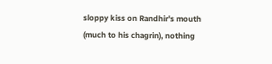sloppy kiss on Randhir's mouth (much to his chagrin), nothing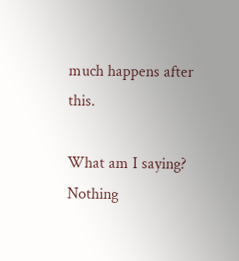much happens after this.

What am I saying? Nothing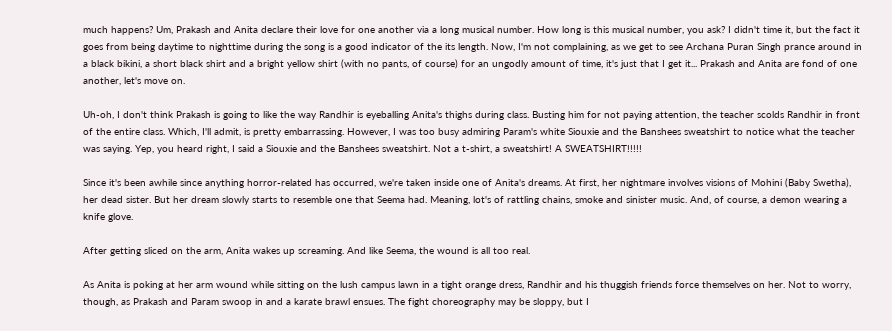much happens? Um, Prakash and Anita declare their love for one another via a long musical number. How long is this musical number, you ask? I didn't time it, but the fact it goes from being daytime to nighttime during the song is a good indicator of the its length. Now, I'm not complaining, as we get to see Archana Puran Singh prance around in a black bikini, a short black shirt and a bright yellow shirt (with no pants, of course) for an ungodly amount of time, it's just that I get it... Prakash and Anita are fond of one another, let's move on.

Uh-oh, I don't think Prakash is going to like the way Randhir is eyeballing Anita's thighs during class. Busting him for not paying attention, the teacher scolds Randhir in front of the entire class. Which, I'll admit, is pretty embarrassing. However, I was too busy admiring Param's white Siouxie and the Banshees sweatshirt to notice what the teacher was saying. Yep, you heard right, I said a Siouxie and the Banshees sweatshirt. Not a t-shirt, a sweatshirt! A SWEATSHIRT!!!!!

Since it's been awhile since anything horror-related has occurred, we're taken inside one of Anita's dreams. At first, her nightmare involves visions of Mohini (Baby Swetha), her dead sister. But her dream slowly starts to resemble one that Seema had. Meaning, lot's of rattling chains, smoke and sinister music. And, of course, a demon wearing a knife glove.

After getting sliced on the arm, Anita wakes up screaming. And like Seema, the wound is all too real.

As Anita is poking at her arm wound while sitting on the lush campus lawn in a tight orange dress, Randhir and his thuggish friends force themselves on her. Not to worry, though, as Prakash and Param swoop in and a karate brawl ensues. The fight choreography may be sloppy, but I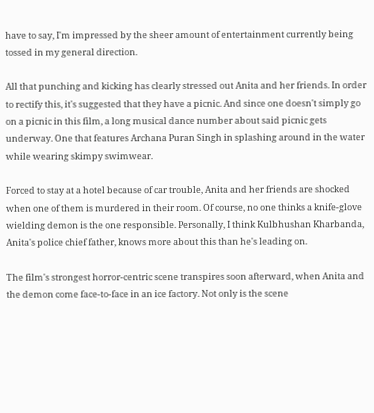have to say, I'm impressed by the sheer amount of entertainment currently being tossed in my general direction.

All that punching and kicking has clearly stressed out Anita and her friends. In order to rectify this, it's suggested that they have a picnic. And since one doesn't simply go on a picnic in this film, a long musical dance number about said picnic gets underway. One that features Archana Puran Singh in splashing around in the water while wearing skimpy swimwear.

Forced to stay at a hotel because of car trouble, Anita and her friends are shocked when one of them is murdered in their room. Of course, no one thinks a knife-glove wielding demon is the one responsible. Personally, I think Kulbhushan Kharbanda, Anita's police chief father, knows more about this than he's leading on.

The film's strongest horror-centric scene transpires soon afterward, when Anita and the demon come face-to-face in an ice factory. Not only is the scene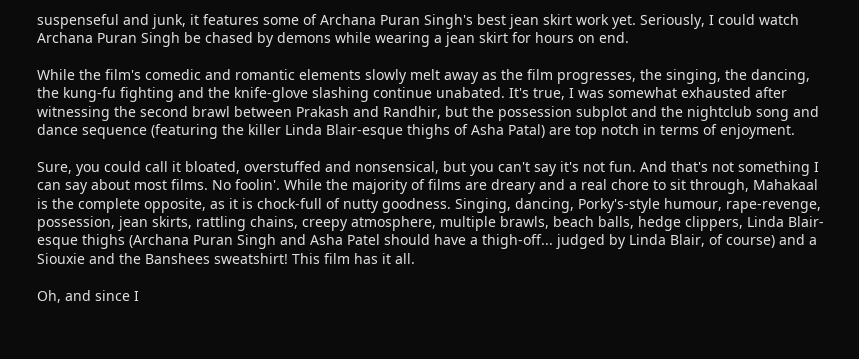suspenseful and junk, it features some of Archana Puran Singh's best jean skirt work yet. Seriously, I could watch Archana Puran Singh be chased by demons while wearing a jean skirt for hours on end.

While the film's comedic and romantic elements slowly melt away as the film progresses, the singing, the dancing, the kung-fu fighting and the knife-glove slashing continue unabated. It's true, I was somewhat exhausted after witnessing the second brawl between Prakash and Randhir, but the possession subplot and the nightclub song and dance sequence (featuring the killer Linda Blair-esque thighs of Asha Patal) are top notch in terms of enjoyment.

Sure, you could call it bloated, overstuffed and nonsensical, but you can't say it's not fun. And that's not something I can say about most films. No foolin'. While the majority of films are dreary and a real chore to sit through, Mahakaal is the complete opposite, as it is chock-full of nutty goodness. Singing, dancing, Porky's-style humour, rape-revenge, possession, jean skirts, rattling chains, creepy atmosphere, multiple brawls, beach balls, hedge clippers, Linda Blair-esque thighs (Archana Puran Singh and Asha Patel should have a thigh-off... judged by Linda Blair, of course) and a Siouxie and the Banshees sweatshirt! This film has it all.

Oh, and since I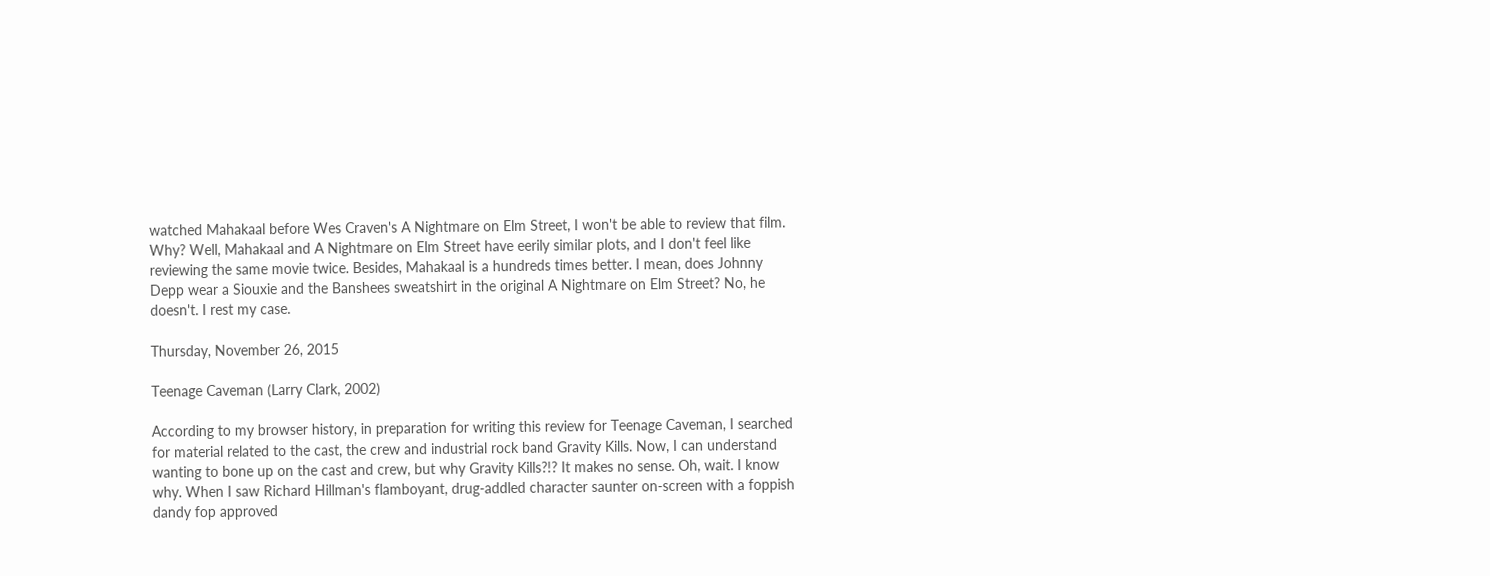watched Mahakaal before Wes Craven's A Nightmare on Elm Street, I won't be able to review that film. Why? Well, Mahakaal and A Nightmare on Elm Street have eerily similar plots, and I don't feel like reviewing the same movie twice. Besides, Mahakaal is a hundreds times better. I mean, does Johnny Depp wear a Siouxie and the Banshees sweatshirt in the original A Nightmare on Elm Street? No, he doesn't. I rest my case.

Thursday, November 26, 2015

Teenage Caveman (Larry Clark, 2002)

According to my browser history, in preparation for writing this review for Teenage Caveman, I searched for material related to the cast, the crew and industrial rock band Gravity Kills. Now, I can understand wanting to bone up on the cast and crew, but why Gravity Kills?!? It makes no sense. Oh, wait. I know why. When I saw Richard Hillman's flamboyant, drug-addled character saunter on-screen with a foppish dandy fop approved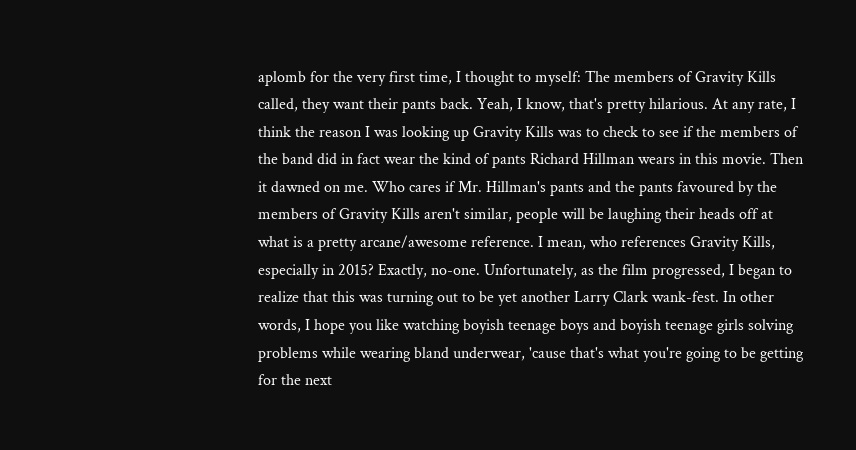aplomb for the very first time, I thought to myself: The members of Gravity Kills called, they want their pants back. Yeah, I know, that's pretty hilarious. At any rate, I think the reason I was looking up Gravity Kills was to check to see if the members of the band did in fact wear the kind of pants Richard Hillman wears in this movie. Then it dawned on me. Who cares if Mr. Hillman's pants and the pants favoured by the members of Gravity Kills aren't similar, people will be laughing their heads off at what is a pretty arcane/awesome reference. I mean, who references Gravity Kills, especially in 2015? Exactly, no-one. Unfortunately, as the film progressed, I began to realize that this was turning out to be yet another Larry Clark wank-fest. In other words, I hope you like watching boyish teenage boys and boyish teenage girls solving problems while wearing bland underwear, 'cause that's what you're going to be getting for the next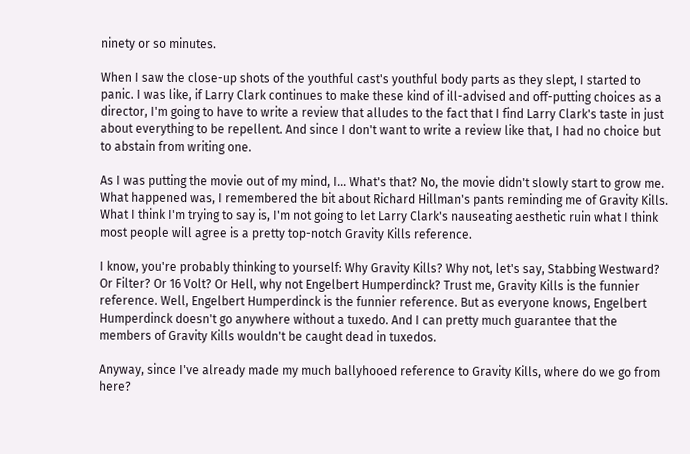ninety or so minutes.

When I saw the close-up shots of the youthful cast's youthful body parts as they slept, I started to panic. I was like, if Larry Clark continues to make these kind of ill-advised and off-putting choices as a director, I'm going to have to write a review that alludes to the fact that I find Larry Clark's taste in just about everything to be repellent. And since I don't want to write a review like that, I had no choice but to abstain from writing one.

As I was putting the movie out of my mind, I... What's that? No, the movie didn't slowly start to grow me. What happened was, I remembered the bit about Richard Hillman's pants reminding me of Gravity Kills. What I think I'm trying to say is, I'm not going to let Larry Clark's nauseating aesthetic ruin what I think most people will agree is a pretty top-notch Gravity Kills reference.

I know, you're probably thinking to yourself: Why Gravity Kills? Why not, let's say, Stabbing Westward? Or Filter? Or 16 Volt? Or Hell, why not Engelbert Humperdinck? Trust me, Gravity Kills is the funnier reference. Well, Engelbert Humperdinck is the funnier reference. But as everyone knows, Engelbert Humperdinck doesn't go anywhere without a tuxedo. And I can pretty much guarantee that the members of Gravity Kills wouldn't be caught dead in tuxedos.

Anyway, since I've already made my much ballyhooed reference to Gravity Kills, where do we go from here?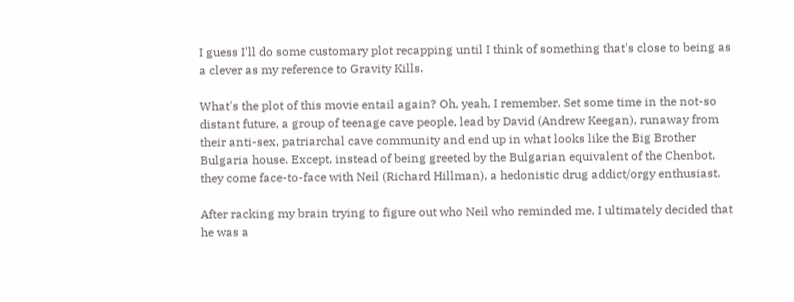I guess I'll do some customary plot recapping until I think of something that's close to being as a clever as my reference to Gravity Kills.

What's the plot of this movie entail again? Oh, yeah, I remember. Set some time in the not-so distant future, a group of teenage cave people, lead by David (Andrew Keegan), runaway from their anti-sex, patriarchal cave community and end up in what looks like the Big Brother Bulgaria house. Except, instead of being greeted by the Bulgarian equivalent of the Chenbot, they come face-to-face with Neil (Richard Hillman), a hedonistic drug addict/orgy enthusiast.

After racking my brain trying to figure out who Neil who reminded me, I ultimately decided that he was a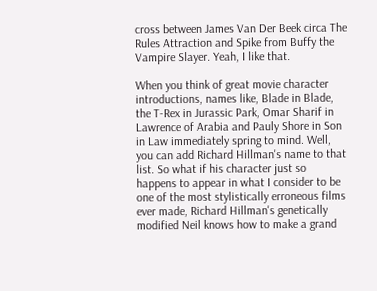cross between James Van Der Beek circa The Rules Attraction and Spike from Buffy the Vampire Slayer. Yeah, I like that.

When you think of great movie character introductions, names like, Blade in Blade, the T-Rex in Jurassic Park, Omar Sharif in Lawrence of Arabia and Pauly Shore in Son in Law immediately spring to mind. Well, you can add Richard Hillman's name to that list. So what if his character just so happens to appear in what I consider to be one of the most stylistically erroneous films ever made, Richard Hillman's genetically modified Neil knows how to make a grand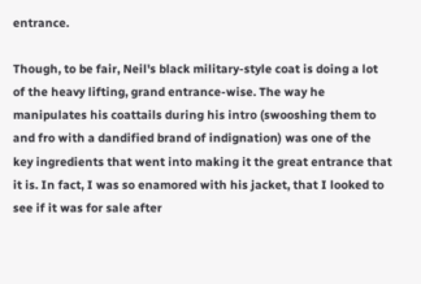entrance.

Though, to be fair, Neil's black military-style coat is doing a lot of the heavy lifting, grand entrance-wise. The way he manipulates his coattails during his intro (swooshing them to and fro with a dandified brand of indignation) was one of the key ingredients that went into making it the great entrance that it is. In fact, I was so enamored with his jacket, that I looked to see if it was for sale after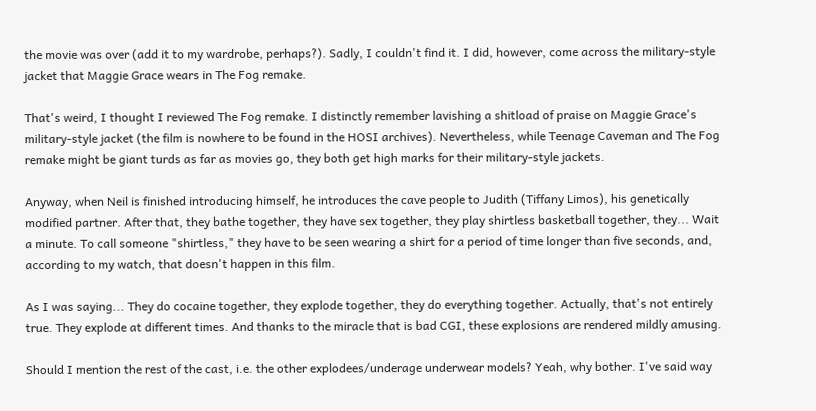the movie was over (add it to my wardrobe, perhaps?). Sadly, I couldn't find it. I did, however, come across the military-style jacket that Maggie Grace wears in The Fog remake.

That's weird, I thought I reviewed The Fog remake. I distinctly remember lavishing a shitload of praise on Maggie Grace's military-style jacket (the film is nowhere to be found in the HOSI archives). Nevertheless, while Teenage Caveman and The Fog remake might be giant turds as far as movies go, they both get high marks for their military-style jackets.

Anyway, when Neil is finished introducing himself, he introduces the cave people to Judith (Tiffany Limos), his genetically modified partner. After that, they bathe together, they have sex together, they play shirtless basketball together, they... Wait a minute. To call someone "shirtless," they have to be seen wearing a shirt for a period of time longer than five seconds, and, according to my watch, that doesn't happen in this film.

As I was saying... They do cocaine together, they explode together, they do everything together. Actually, that's not entirely true. They explode at different times. And thanks to the miracle that is bad CGI, these explosions are rendered mildly amusing.

Should I mention the rest of the cast, i.e. the other explodees/underage underwear models? Yeah, why bother. I've said way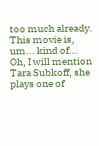too much already. This movie is, um... kind of... Oh, I will mention Tara Subkoff, she plays one of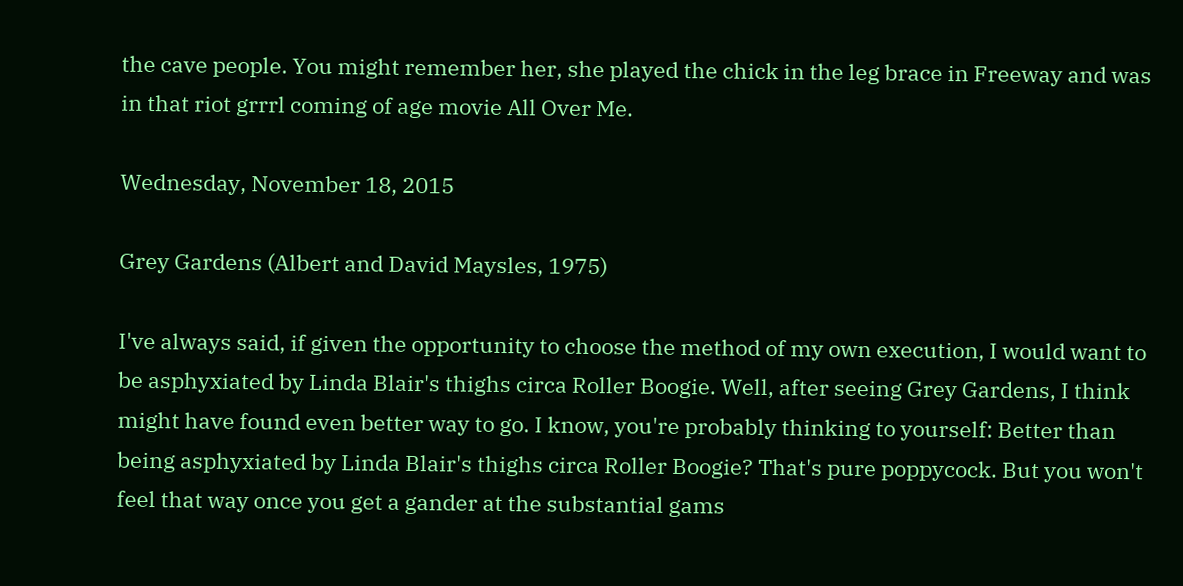the cave people. You might remember her, she played the chick in the leg brace in Freeway and was in that riot grrrl coming of age movie All Over Me.

Wednesday, November 18, 2015

Grey Gardens (Albert and David Maysles, 1975)

I've always said, if given the opportunity to choose the method of my own execution, I would want to be asphyxiated by Linda Blair's thighs circa Roller Boogie. Well, after seeing Grey Gardens, I think might have found even better way to go. I know, you're probably thinking to yourself: Better than being asphyxiated by Linda Blair's thighs circa Roller Boogie? That's pure poppycock. But you won't feel that way once you get a gander at the substantial gams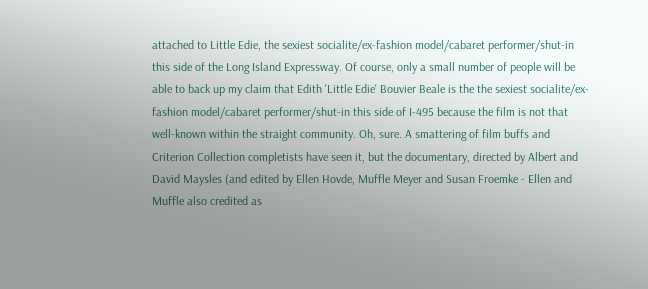attached to Little Edie, the sexiest socialite/ex-fashion model/cabaret performer/shut-in this side of the Long Island Expressway. Of course, only a small number of people will be able to back up my claim that Edith 'Little Edie' Bouvier Beale is the the sexiest socialite/ex-fashion model/cabaret performer/shut-in this side of I-495 because the film is not that well-known within the straight community. Oh, sure. A smattering of film buffs and Criterion Collection completists have seen it, but the documentary, directed by Albert and David Maysles (and edited by Ellen Hovde, Muffle Meyer and Susan Froemke - Ellen and Muffle also credited as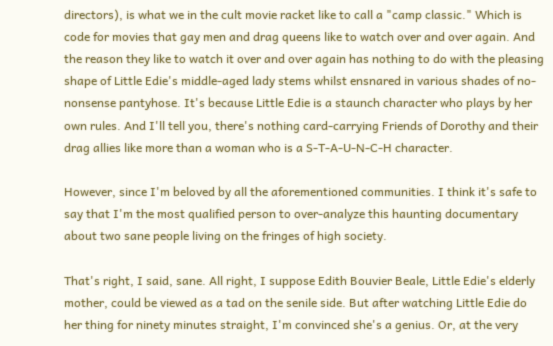directors), is what we in the cult movie racket like to call a "camp classic." Which is code for movies that gay men and drag queens like to watch over and over again. And the reason they like to watch it over and over again has nothing to do with the pleasing shape of Little Edie's middle-aged lady stems whilst ensnared in various shades of no-nonsense pantyhose. It's because Little Edie is a staunch character who plays by her own rules. And I'll tell you, there's nothing card-carrying Friends of Dorothy and their drag allies like more than a woman who is a S-T-A-U-N-C-H character.

However, since I'm beloved by all the aforementioned communities. I think it's safe to say that I'm the most qualified person to over-analyze this haunting documentary about two sane people living on the fringes of high society.

That's right, I said, sane. All right, I suppose Edith Bouvier Beale, Little Edie's elderly mother, could be viewed as a tad on the senile side. But after watching Little Edie do her thing for ninety minutes straight, I'm convinced she's a genius. Or, at the very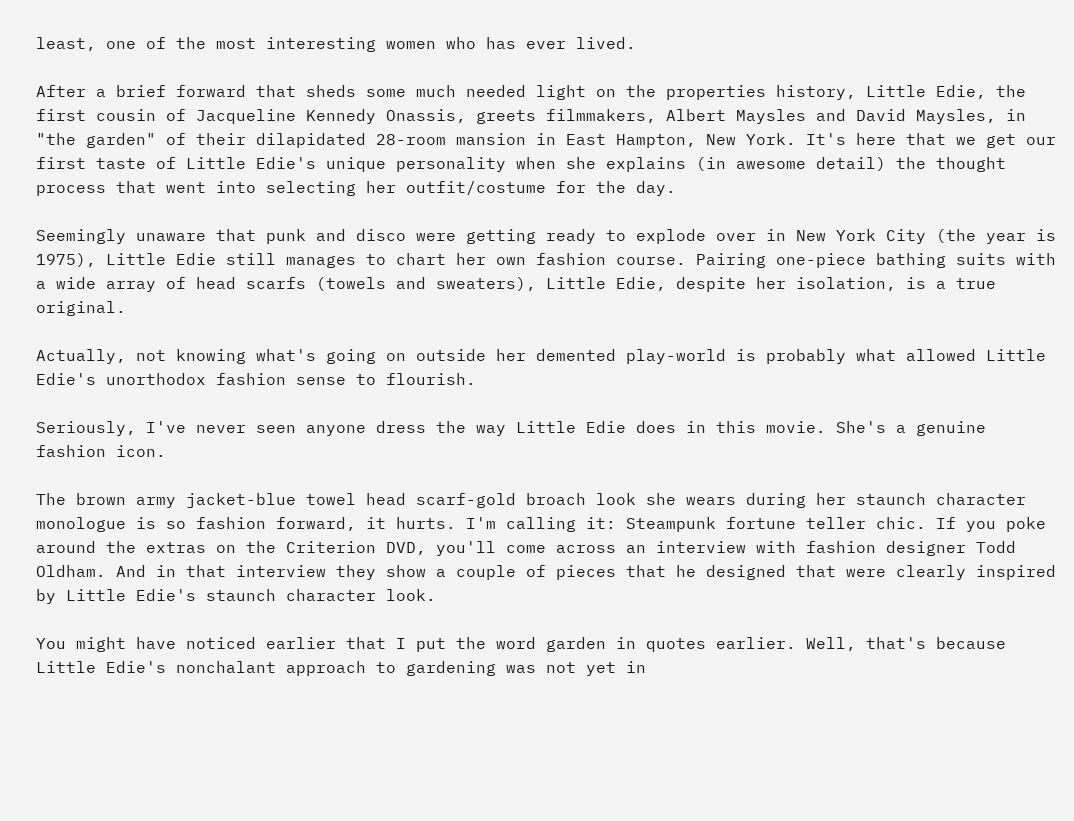least, one of the most interesting women who has ever lived.

After a brief forward that sheds some much needed light on the properties history, Little Edie, the first cousin of Jacqueline Kennedy Onassis, greets filmmakers, Albert Maysles and David Maysles, in "the garden" of their dilapidated 28-room mansion in East Hampton, New York. It's here that we get our first taste of Little Edie's unique personality when she explains (in awesome detail) the thought process that went into selecting her outfit/costume for the day.

Seemingly unaware that punk and disco were getting ready to explode over in New York City (the year is 1975), Little Edie still manages to chart her own fashion course. Pairing one-piece bathing suits with a wide array of head scarfs (towels and sweaters), Little Edie, despite her isolation, is a true original.

Actually, not knowing what's going on outside her demented play-world is probably what allowed Little Edie's unorthodox fashion sense to flourish.

Seriously, I've never seen anyone dress the way Little Edie does in this movie. She's a genuine fashion icon.

The brown army jacket-blue towel head scarf-gold broach look she wears during her staunch character monologue is so fashion forward, it hurts. I'm calling it: Steampunk fortune teller chic. If you poke around the extras on the Criterion DVD, you'll come across an interview with fashion designer Todd Oldham. And in that interview they show a couple of pieces that he designed that were clearly inspired by Little Edie's staunch character look.

You might have noticed earlier that I put the word garden in quotes earlier. Well, that's because Little Edie's nonchalant approach to gardening was not yet in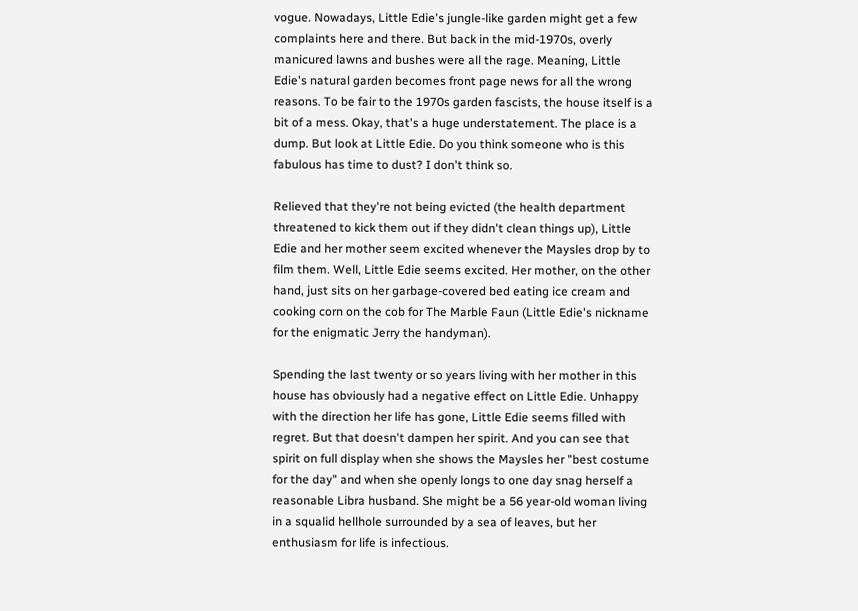vogue. Nowadays, Little Edie's jungle-like garden might get a few complaints here and there. But back in the mid-1970s, overly manicured lawns and bushes were all the rage. Meaning, Little Edie's natural garden becomes front page news for all the wrong reasons. To be fair to the 1970s garden fascists, the house itself is a bit of a mess. Okay, that's a huge understatement. The place is a dump. But look at Little Edie. Do you think someone who is this fabulous has time to dust? I don't think so.

Relieved that they're not being evicted (the health department threatened to kick them out if they didn't clean things up), Little Edie and her mother seem excited whenever the Maysles drop by to film them. Well, Little Edie seems excited. Her mother, on the other hand, just sits on her garbage-covered bed eating ice cream and cooking corn on the cob for The Marble Faun (Little Edie's nickname for the enigmatic Jerry the handyman).

Spending the last twenty or so years living with her mother in this house has obviously had a negative effect on Little Edie. Unhappy with the direction her life has gone, Little Edie seems filled with regret. But that doesn't dampen her spirit. And you can see that spirit on full display when she shows the Maysles her "best costume for the day" and when she openly longs to one day snag herself a reasonable Libra husband. She might be a 56 year-old woman living in a squalid hellhole surrounded by a sea of leaves, but her enthusiasm for life is infectious.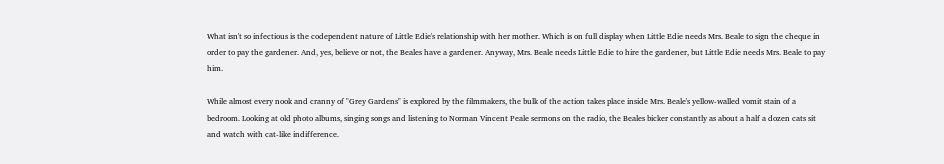What isn't so infectious is the codependent nature of Little Edie's relationship with her mother. Which is on full display when Little Edie needs Mrs. Beale to sign the cheque in order to pay the gardener. And, yes, believe or not, the Beales have a gardener. Anyway, Mrs. Beale needs Little Edie to hire the gardener, but Little Edie needs Mrs. Beale to pay him.

While almost every nook and cranny of "Grey Gardens" is explored by the filmmakers, the bulk of the action takes place inside Mrs. Beale's yellow-walled vomit stain of a bedroom. Looking at old photo albums, singing songs and listening to Norman Vincent Peale sermons on the radio, the Beales bicker constantly as about a half a dozen cats sit and watch with cat-like indifference.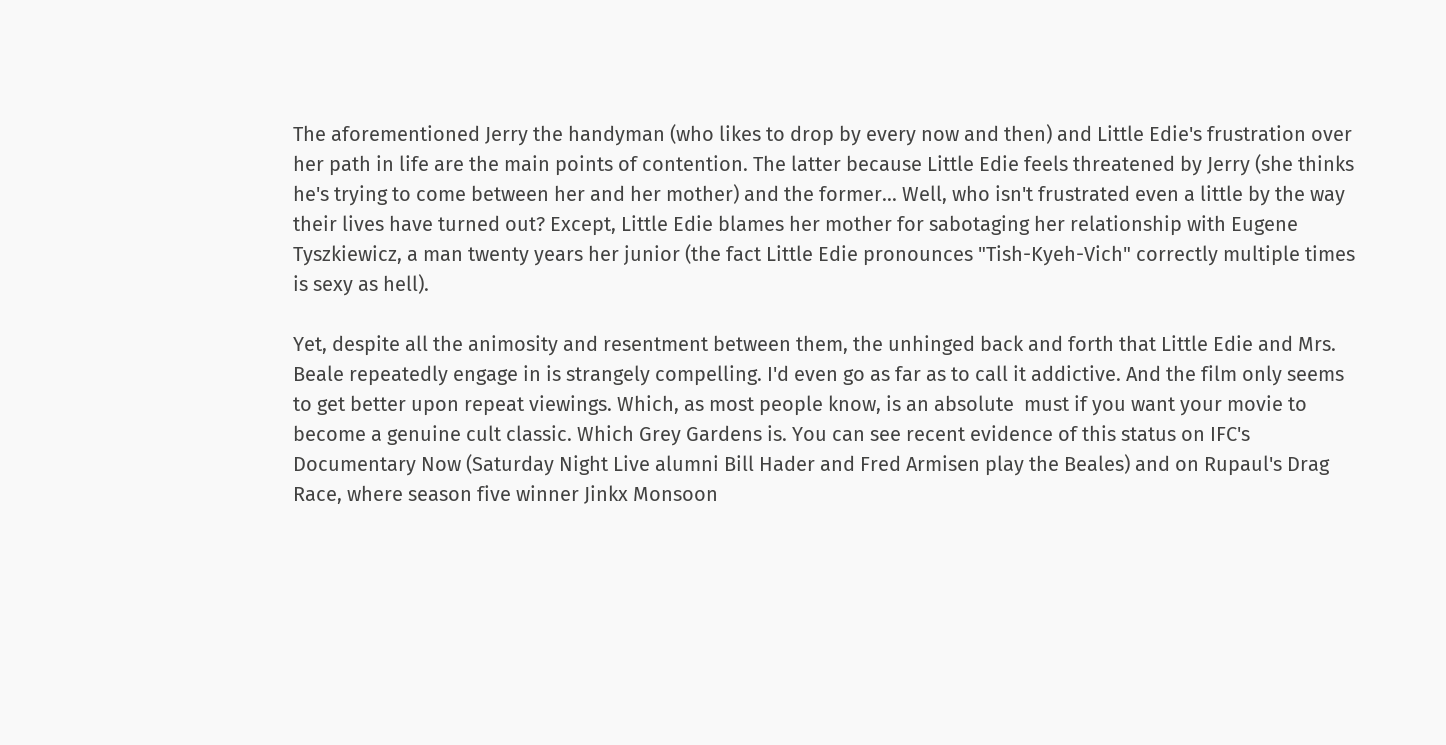The aforementioned Jerry the handyman (who likes to drop by every now and then) and Little Edie's frustration over her path in life are the main points of contention. The latter because Little Edie feels threatened by Jerry (she thinks he's trying to come between her and her mother) and the former... Well, who isn't frustrated even a little by the way their lives have turned out? Except, Little Edie blames her mother for sabotaging her relationship with Eugene Tyszkiewicz, a man twenty years her junior (the fact Little Edie pronounces "Tish-Kyeh-Vich" correctly multiple times is sexy as hell).

Yet, despite all the animosity and resentment between them, the unhinged back and forth that Little Edie and Mrs. Beale repeatedly engage in is strangely compelling. I'd even go as far as to call it addictive. And the film only seems to get better upon repeat viewings. Which, as most people know, is an absolute  must if you want your movie to become a genuine cult classic. Which Grey Gardens is. You can see recent evidence of this status on IFC's Documentary Now (Saturday Night Live alumni Bill Hader and Fred Armisen play the Beales) and on Rupaul's Drag Race, where season five winner Jinkx Monsoon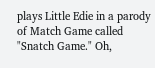plays Little Edie in a parody of Match Game called "Snatch Game." Oh,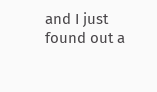and I just found out a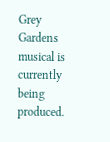Grey Gardens musical is currently being produced.